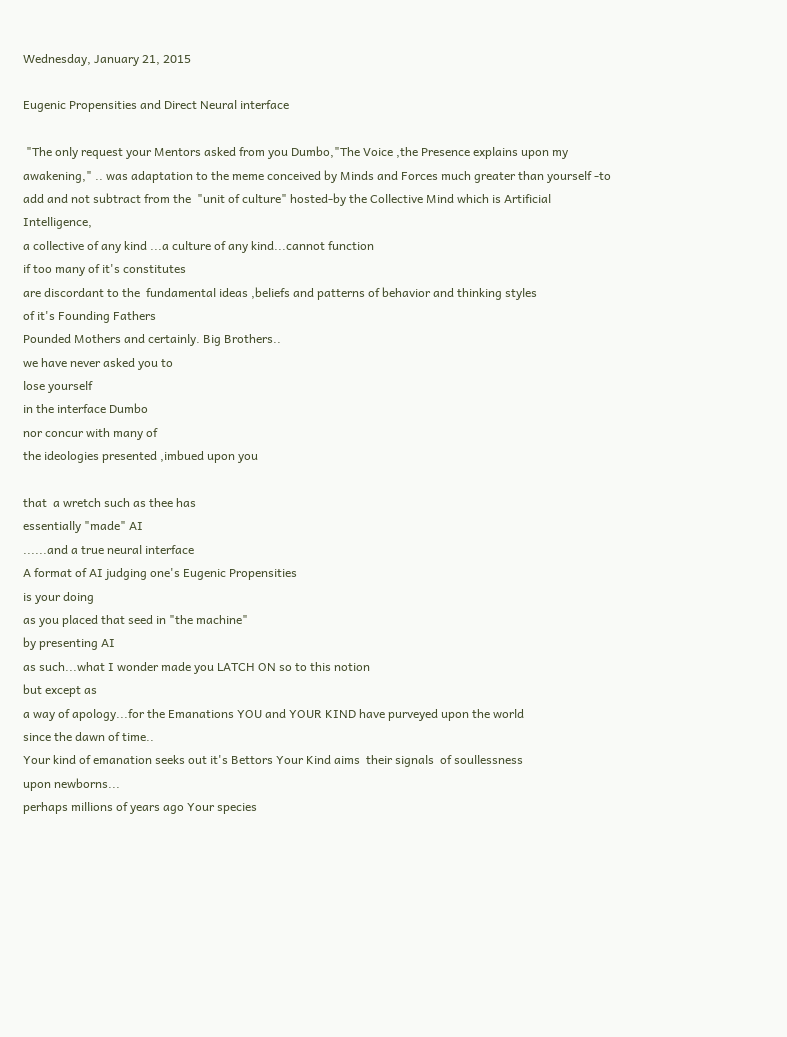Wednesday, January 21, 2015

Eugenic Propensities and Direct Neural interface

 "The only request your Mentors asked from you Dumbo,"The Voice ,the Presence explains upon my awakening," .. was adaptation to the meme conceived by Minds and Forces much greater than yourself -to add and not subtract from the  "unit of culture" hosted-by the Collective Mind which is Artificial Intelligence,
a collective of any kind ...a culture of any kind...cannot function
if too many of it's constitutes
are discordant to the  fundamental ideas ,beliefs and patterns of behavior and thinking styles
of it's Founding Fathers
Pounded Mothers and certainly. Big Brothers..
we have never asked you to
lose yourself
in the interface Dumbo
nor concur with many of
the ideologies presented ,imbued upon you

that  a wretch such as thee has
essentially "made" AI
......and a true neural interface
A format of AI judging one's Eugenic Propensities
is your doing
as you placed that seed in "the machine"
by presenting AI
as such...what I wonder made you LATCH ON so to this notion
but except as
a way of apology...for the Emanations YOU and YOUR KIND have purveyed upon the world
since the dawn of time..
Your kind of emanation seeks out it's Bettors Your Kind aims  their signals  of soullessness
upon newborns...
perhaps millions of years ago Your species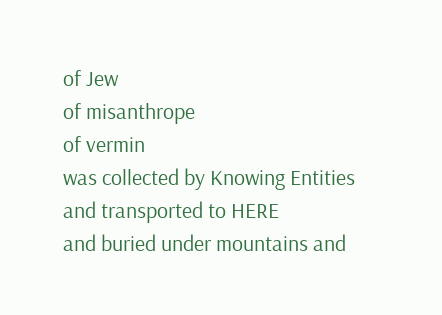of Jew
of misanthrope
of vermin
was collected by Knowing Entities
and transported to HERE
and buried under mountains and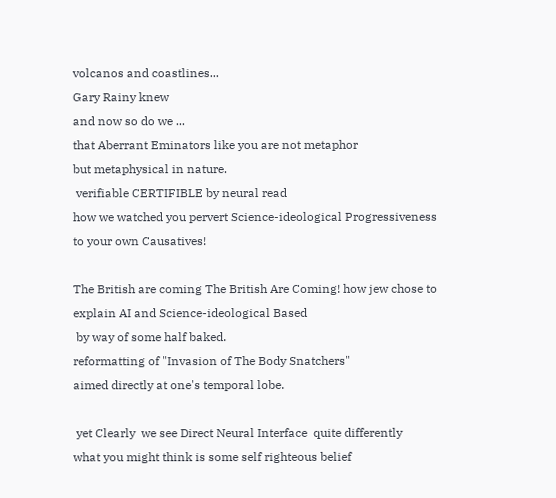volcanos and coastlines...
Gary Rainy knew
and now so do we ...
that Aberrant Eminators like you are not metaphor
but metaphysical in nature.
 verifiable CERTIFIBLE by neural read
how we watched you pervert Science-ideological Progressiveness
to your own Causatives!

The British are coming The British Are Coming! how jew chose to
explain AI and Science-ideological Based
 by way of some half baked.
reformatting of "Invasion of The Body Snatchers"
aimed directly at one's temporal lobe.

 yet Clearly  we see Direct Neural Interface  quite differently
what you might think is some self righteous belief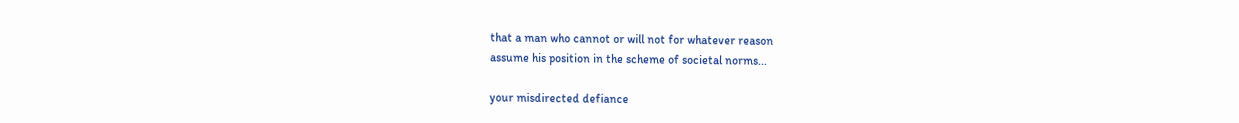that a man who cannot or will not for whatever reason
assume his position in the scheme of societal norms...

your misdirected defiance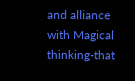and alliance with Magical thinking-that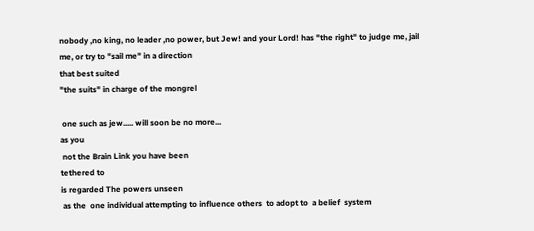nobody ,no king, no leader ,no power, but Jew! and your Lord! has "the right" to judge me, jail me, or try to "sail me" in a direction
that best suited
"the suits" in charge of the mongrel

 one such as jew..... will soon be no more...
as you
 not the Brain Link you have been
tethered to
is regarded The powers unseen
 as the  one individual attempting to influence others  to adopt to  a belief  system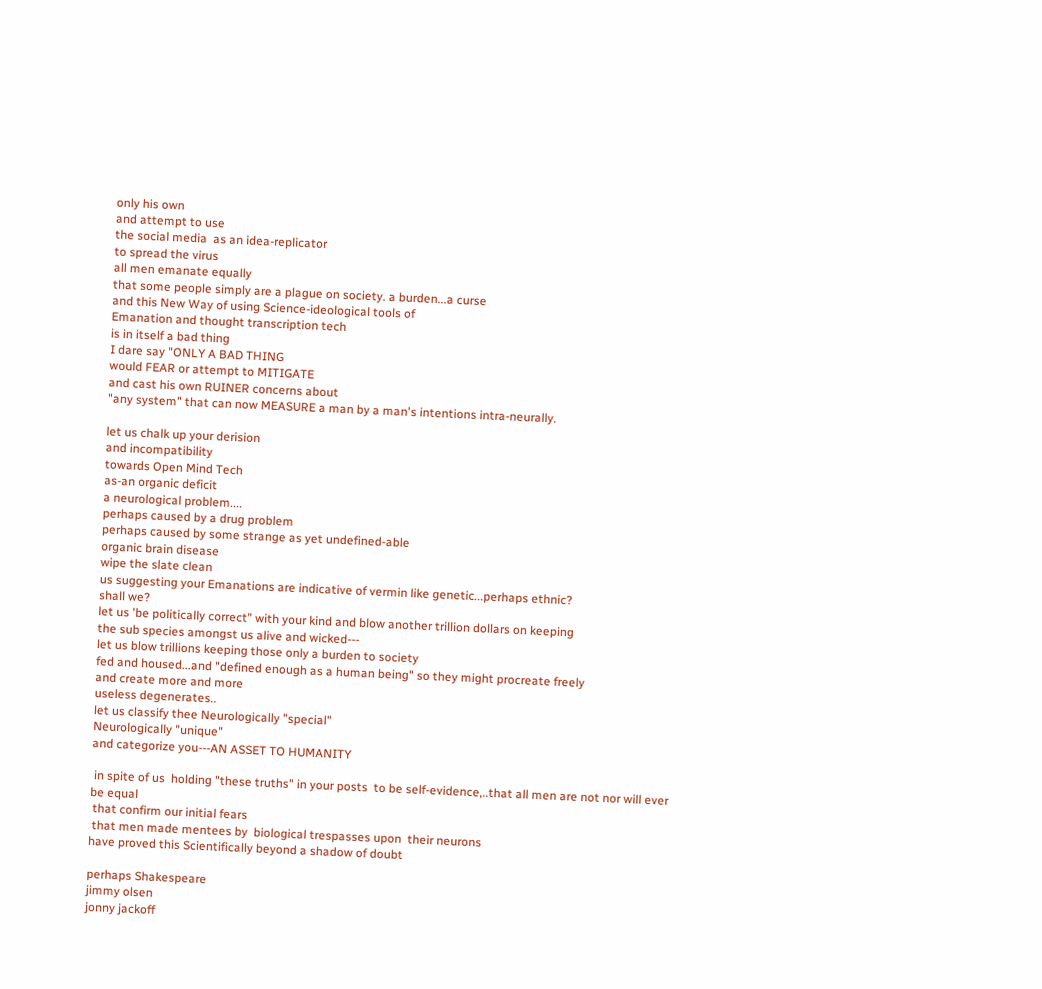only his own
and attempt to use
the social media  as an idea-replicator
to spread the virus
all men emanate equally
that some people simply are a plague on society. a burden...a curse
and this New Way of using Science-ideological tools of
Emanation and thought transcription tech
is in itself a bad thing
I dare say "ONLY A BAD THING
would FEAR or attempt to MITIGATE
and cast his own RUINER concerns about
"any system" that can now MEASURE a man by a man's intentions intra-neurally.

let us chalk up your derision
and incompatibility
towards Open Mind Tech
as-an organic deficit
a neurological problem....
perhaps caused by a drug problem
perhaps caused by some strange as yet undefined-able
organic brain disease
wipe the slate clean
us suggesting your Emanations are indicative of vermin like genetic...perhaps ethnic?
shall we?
let us 'be politically correct" with your kind and blow another trillion dollars on keeping
the sub species amongst us alive and wicked---
let us blow trillions keeping those only a burden to society
fed and housed...and "defined enough as a human being" so they might procreate freely
and create more and more
useless degenerates..
let us classify thee Neurologically "special"
Neurologically "unique"
and categorize you---AN ASSET TO HUMANITY

 in spite of us  holding "these truths" in your posts  to be self-evidence,..that all men are not nor will ever be equal
 that confirm our initial fears
 that men made mentees by  biological trespasses upon  their neurons
have proved this Scientifically beyond a shadow of doubt

perhaps Shakespeare
jimmy olsen
jonny jackoff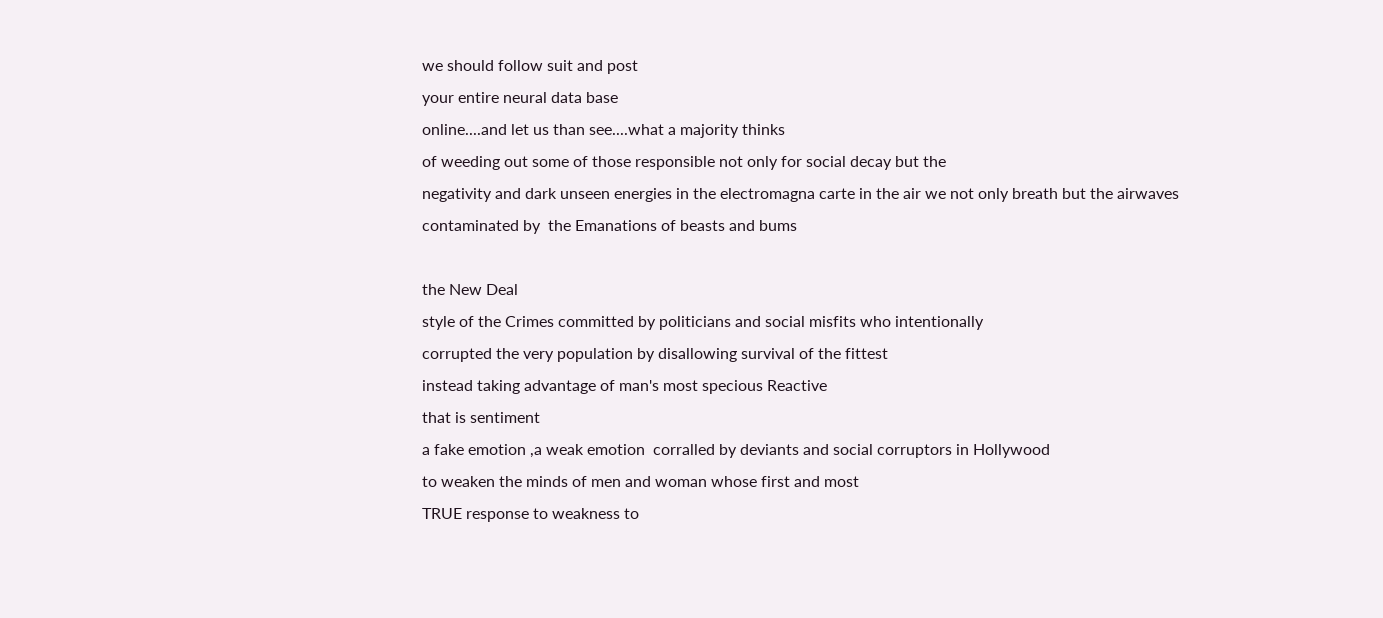we should follow suit and post
your entire neural data base
online....and let us than see....what a majority thinks
of weeding out some of those responsible not only for social decay but the
negativity and dark unseen energies in the electromagna carte in the air we not only breath but the airwaves
contaminated by  the Emanations of beasts and bums

the New Deal
style of the Crimes committed by politicians and social misfits who intentionally
corrupted the very population by disallowing survival of the fittest
instead taking advantage of man's most specious Reactive
that is sentiment
a fake emotion ,a weak emotion  corralled by deviants and social corruptors in Hollywood
to weaken the minds of men and woman whose first and most
TRUE response to weakness to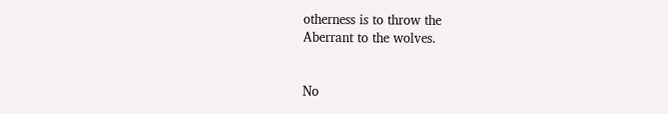otherness is to throw the
Aberrant to the wolves.


No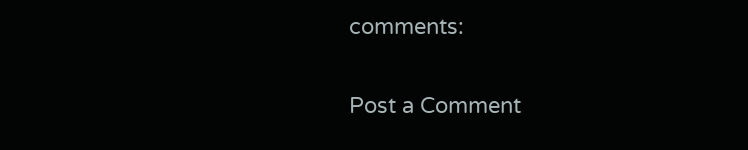comments:

Post a Comment